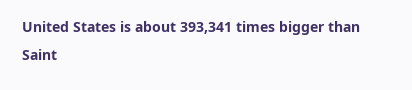United States is about 393,341 times bigger than Saint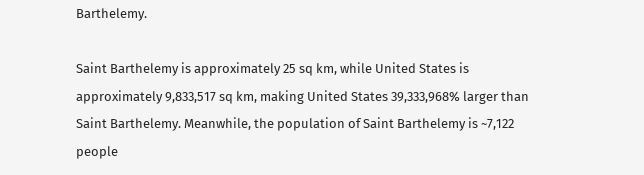Barthelemy.

Saint Barthelemy is approximately 25 sq km, while United States is approximately 9,833,517 sq km, making United States 39,333,968% larger than Saint Barthelemy. Meanwhile, the population of Saint Barthelemy is ~7,122 people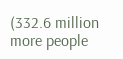(332.6 million more people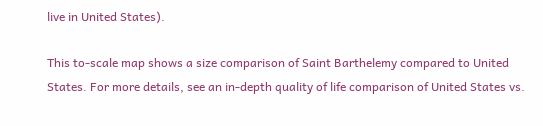live in United States).

This to-scale map shows a size comparison of Saint Barthelemy compared to United States. For more details, see an in-depth quality of life comparison of United States vs.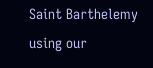Saint Barthelemy using our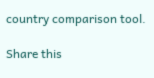country comparison tool.

Share this